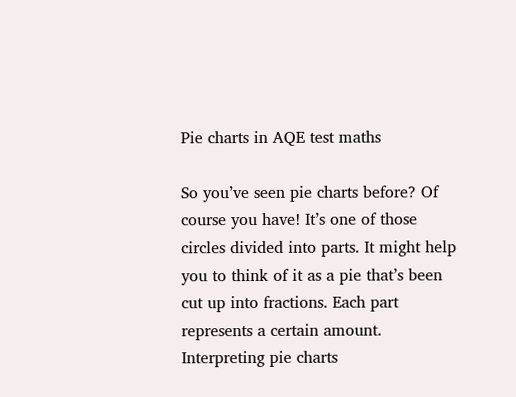Pie charts in AQE test maths

So you’ve seen pie charts before? Of course you have! It’s one of those circles divided into parts. It might help you to think of it as a pie that’s been cut up into fractions. Each part represents a certain amount.   Interpreting pie charts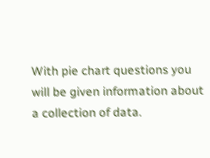With pie chart questions you will be given information about a collection of data.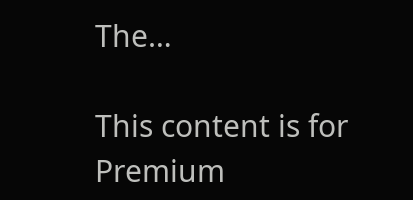The…

This content is for Premium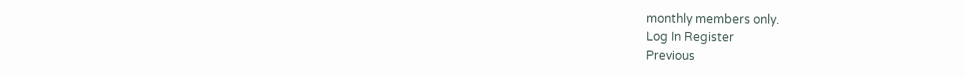monthly members only.
Log In Register
Previous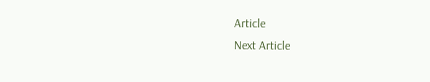Article
Next Article